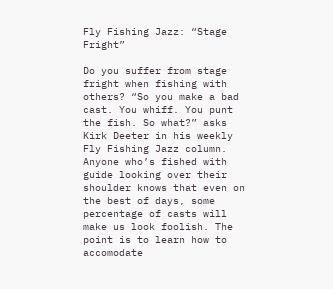Fly Fishing Jazz: “Stage Fright”

Do you suffer from stage fright when fishing with others? “So you make a bad cast. You whiff. You punt the fish. So what?” asks Kirk Deeter in his weekly Fly Fishing Jazz column. Anyone who’s fished with guide looking over their shoulder knows that even on the best of days, some percentage of casts will make us look foolish. The point is to learn how to accomodate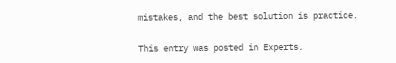mistakes, and the best solution is practice.

This entry was posted in Experts.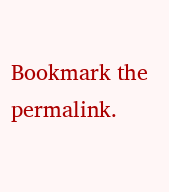Bookmark the permalink.